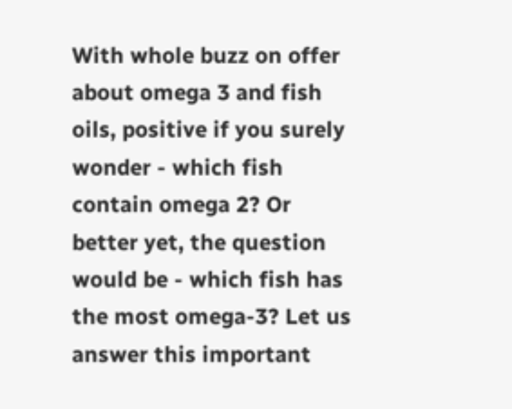With whole buzz on offer about omega 3 and fish oils, positive if you surely wonder - which fish contain omega 2? Or better yet, the question would be - which fish has the most omega-3? Let us answer this important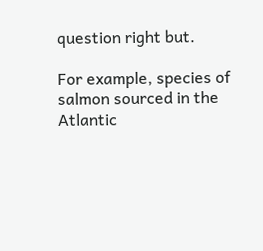question right but.

For example, species of salmon sourced in the Atlantic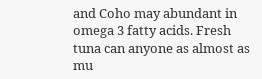and Coho may abundant in omega 3 fatty acids. Fresh tuna can anyone as almost as mu